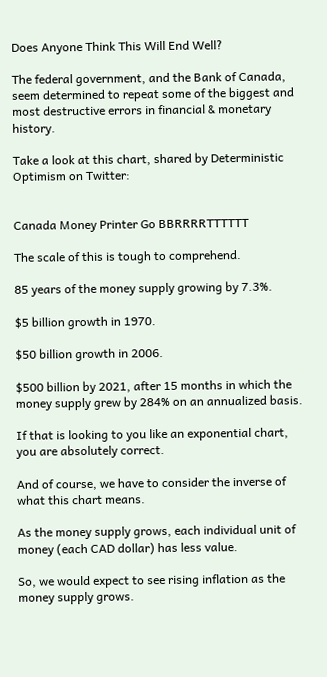Does Anyone Think This Will End Well?

The federal government, and the Bank of Canada, seem determined to repeat some of the biggest and most destructive errors in financial & monetary history.

Take a look at this chart, shared by Deterministic Optimism on Twitter:


Canada Money Printer Go BBRRRRTTTTTT

The scale of this is tough to comprehend.

85 years of the money supply growing by 7.3%.

$5 billion growth in 1970.

$50 billion growth in 2006.

$500 billion by 2021, after 15 months in which the money supply grew by 284% on an annualized basis.

If that is looking to you like an exponential chart, you are absolutely correct.

And of course, we have to consider the inverse of what this chart means.

As the money supply grows, each individual unit of money (each CAD dollar) has less value.

So, we would expect to see rising inflation as the money supply grows.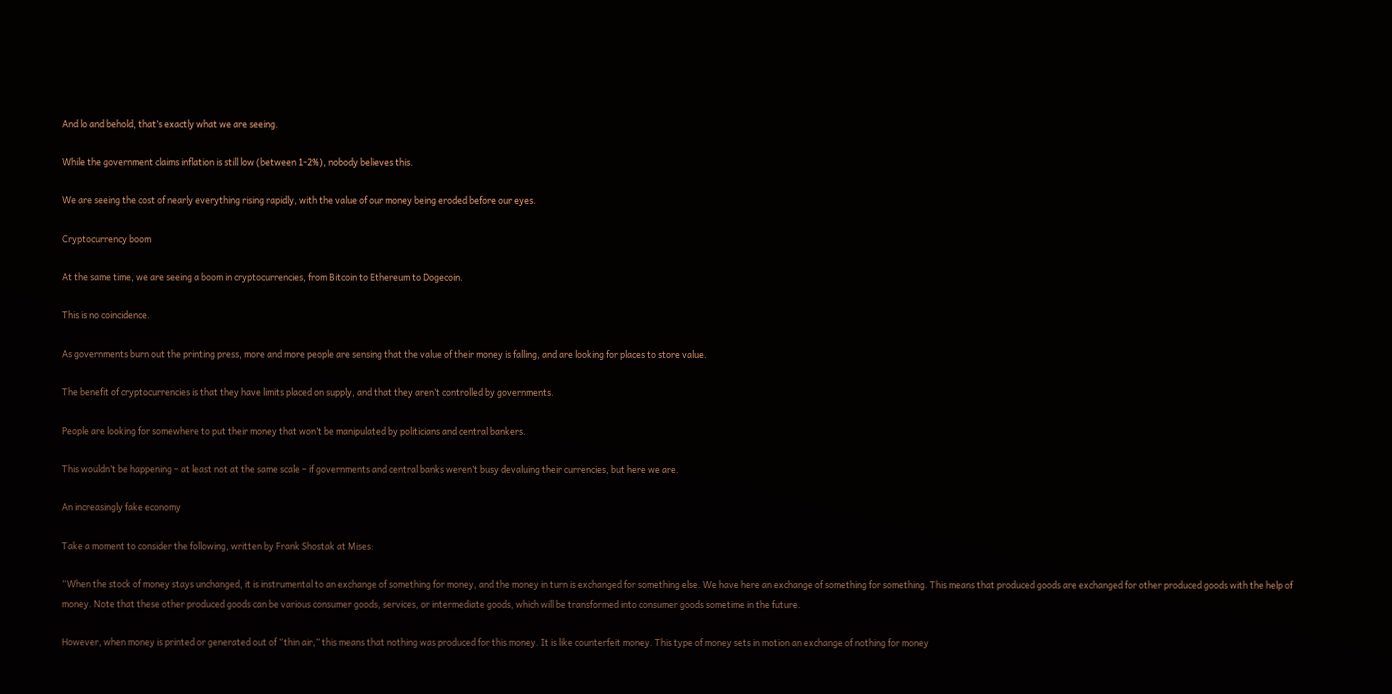And lo and behold, that’s exactly what we are seeing.

While the government claims inflation is still low (between 1-2%), nobody believes this.

We are seeing the cost of nearly everything rising rapidly, with the value of our money being eroded before our eyes.

Cryptocurrency boom

At the same time, we are seeing a boom in cryptocurrencies, from Bitcoin to Ethereum to Dogecoin.

This is no coincidence.

As governments burn out the printing press, more and more people are sensing that the value of their money is falling, and are looking for places to store value.

The benefit of cryptocurrencies is that they have limits placed on supply, and that they aren’t controlled by governments.

People are looking for somewhere to put their money that won’t be manipulated by politicians and central bankers.

This wouldn’t be happening – at least not at the same scale – if governments and central banks weren’t busy devaluing their currencies, but here we are.

An increasingly fake economy

Take a moment to consider the following, written by Frank Shostak at Mises:

“When the stock of money stays unchanged, it is instrumental to an exchange of something for money, and the money in turn is exchanged for something else. We have here an exchange of something for something. This means that produced goods are exchanged for other produced goods with the help of money. Note that these other produced goods can be various consumer goods, services, or intermediate goods, which will be transformed into consumer goods sometime in the future.

However, when money is printed or generated out of “thin air,” this means that nothing was produced for this money. It is like counterfeit money. This type of money sets in motion an exchange of nothing for money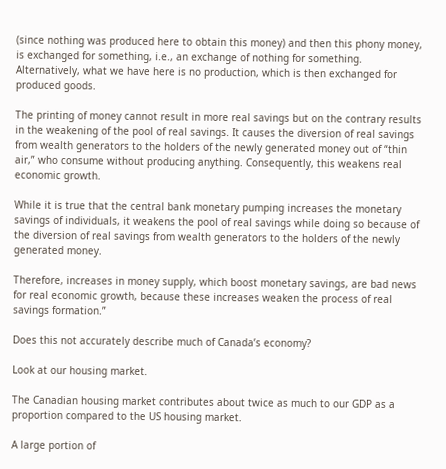(since nothing was produced here to obtain this money) and then this phony money, is exchanged for something, i.e., an exchange of nothing for something. Alternatively, what we have here is no production, which is then exchanged for produced goods.

The printing of money cannot result in more real savings but on the contrary results in the weakening of the pool of real savings. It causes the diversion of real savings from wealth generators to the holders of the newly generated money out of “thin air,” who consume without producing anything. Consequently, this weakens real economic growth.

While it is true that the central bank monetary pumping increases the monetary savings of individuals, it weakens the pool of real savings while doing so because of the diversion of real savings from wealth generators to the holders of the newly generated money.

Therefore, increases in money supply, which boost monetary savings, are bad news for real economic growth, because these increases weaken the process of real savings formation.”

Does this not accurately describe much of Canada’s economy?

Look at our housing market.

The Canadian housing market contributes about twice as much to our GDP as a proportion compared to the US housing market.

A large portion of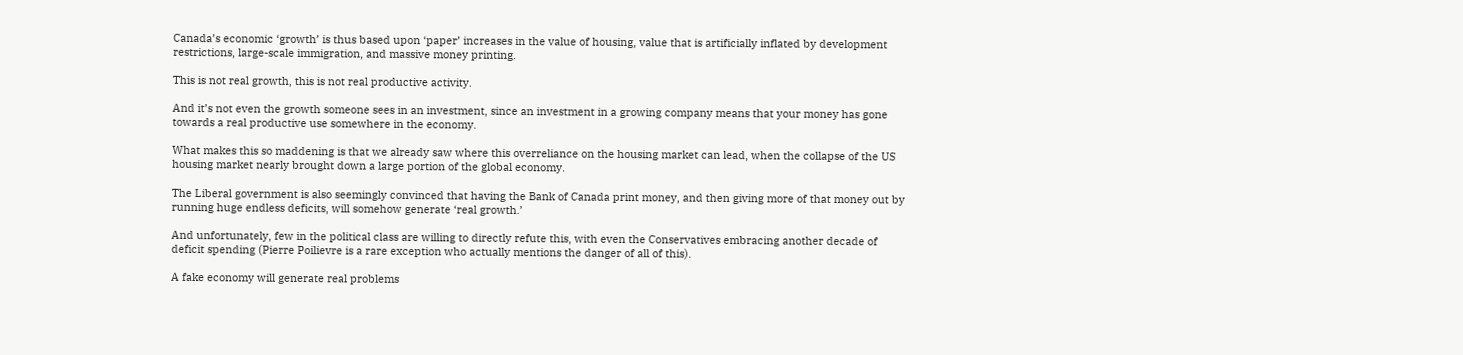Canada’s economic ‘growth’ is thus based upon ‘paper’ increases in the value of housing, value that is artificially inflated by development restrictions, large-scale immigration, and massive money printing.

This is not real growth, this is not real productive activity.

And it’s not even the growth someone sees in an investment, since an investment in a growing company means that your money has gone towards a real productive use somewhere in the economy.

What makes this so maddening is that we already saw where this overreliance on the housing market can lead, when the collapse of the US housing market nearly brought down a large portion of the global economy.

The Liberal government is also seemingly convinced that having the Bank of Canada print money, and then giving more of that money out by running huge endless deficits, will somehow generate ‘real growth.’

And unfortunately, few in the political class are willing to directly refute this, with even the Conservatives embracing another decade of deficit spending (Pierre Poilievre is a rare exception who actually mentions the danger of all of this).

A fake economy will generate real problems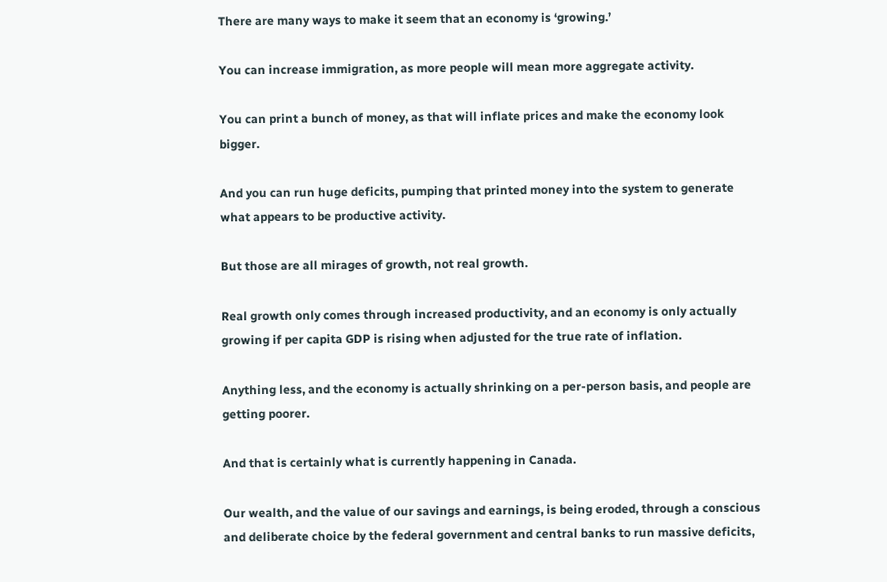There are many ways to make it seem that an economy is ‘growing.’

You can increase immigration, as more people will mean more aggregate activity.

You can print a bunch of money, as that will inflate prices and make the economy look bigger.

And you can run huge deficits, pumping that printed money into the system to generate what appears to be productive activity.

But those are all mirages of growth, not real growth.

Real growth only comes through increased productivity, and an economy is only actually growing if per capita GDP is rising when adjusted for the true rate of inflation.

Anything less, and the economy is actually shrinking on a per-person basis, and people are getting poorer.

And that is certainly what is currently happening in Canada.

Our wealth, and the value of our savings and earnings, is being eroded, through a conscious and deliberate choice by the federal government and central banks to run massive deficits,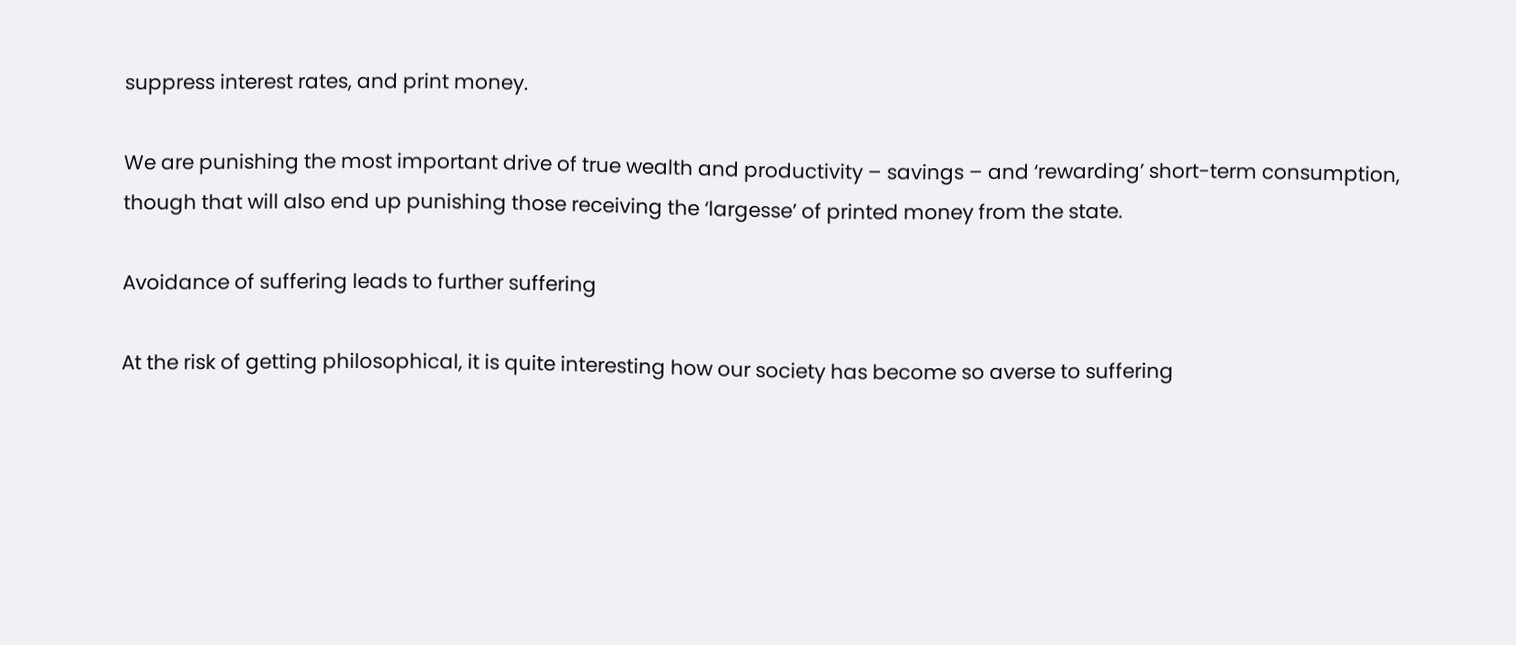suppress interest rates, and print money.

We are punishing the most important drive of true wealth and productivity – savings – and ‘rewarding’ short-term consumption, though that will also end up punishing those receiving the ‘largesse’ of printed money from the state.

Avoidance of suffering leads to further suffering

At the risk of getting philosophical, it is quite interesting how our society has become so averse to suffering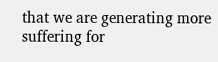that we are generating more suffering for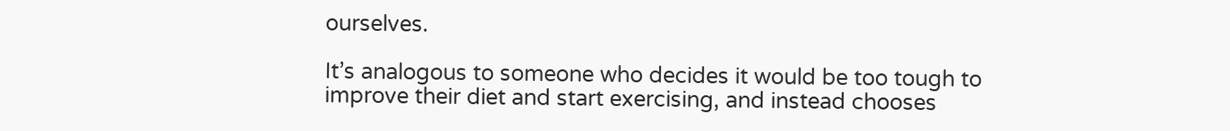ourselves.

It’s analogous to someone who decides it would be too tough to improve their diet and start exercising, and instead chooses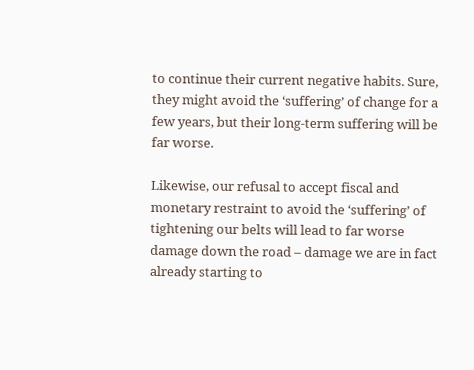to continue their current negative habits. Sure, they might avoid the ‘suffering’ of change for a few years, but their long-term suffering will be far worse.

Likewise, our refusal to accept fiscal and monetary restraint to avoid the ‘suffering’ of tightening our belts will lead to far worse damage down the road – damage we are in fact already starting to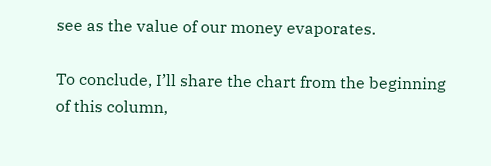see as the value of our money evaporates.

To conclude, I’ll share the chart from the beginning of this column,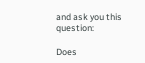and ask you this question:

Does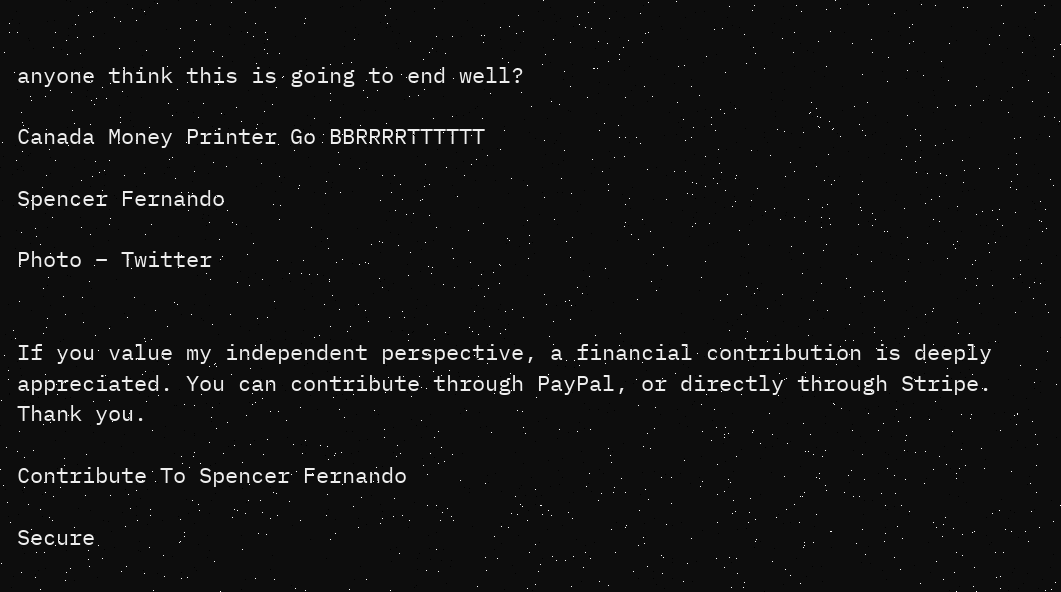anyone think this is going to end well?

Canada Money Printer Go BBRRRRTTTTTT

Spencer Fernando

Photo – Twitter


If you value my independent perspective, a financial contribution is deeply appreciated. You can contribute through PayPal, or directly through Stripe. Thank you.

Contribute To Spencer Fernando

Secure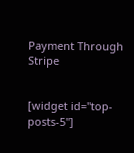Payment Through Stripe


[widget id="top-posts-5"]